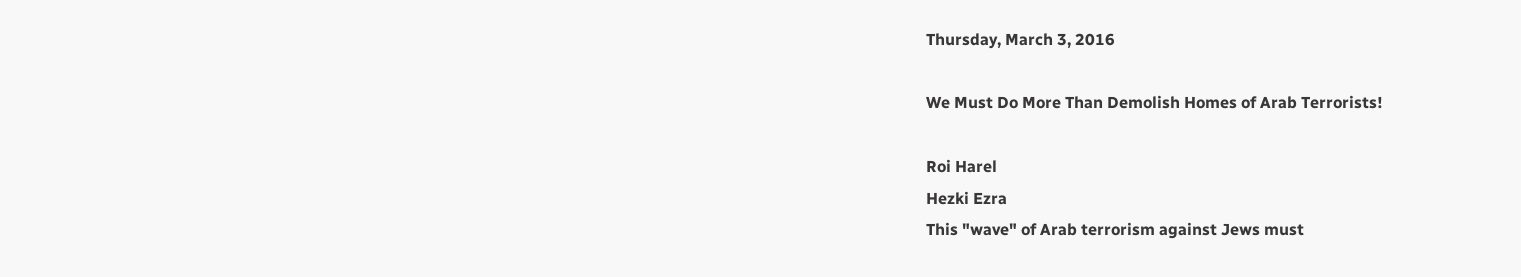Thursday, March 3, 2016

We Must Do More Than Demolish Homes of Arab Terrorists!

Roi Harel
Hezki Ezra
This "wave" of Arab terrorism against Jews must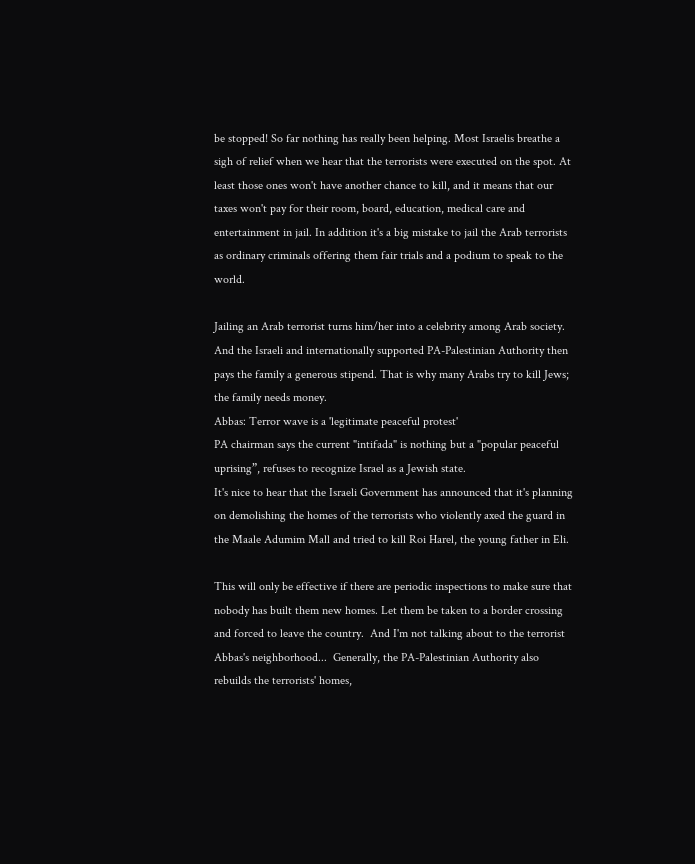be stopped! So far nothing has really been helping. Most Israelis breathe a sigh of relief when we hear that the terrorists were executed on the spot. At least those ones won't have another chance to kill, and it means that our taxes won't pay for their room, board, education, medical care and entertainment in jail. In addition it's a big mistake to jail the Arab terrorists as ordinary criminals offering them fair trials and a podium to speak to the world.

Jailing an Arab terrorist turns him/her into a celebrity among Arab society. And the Israeli and internationally supported PA-Palestinian Authority then pays the family a generous stipend. That is why many Arabs try to kill Jews; the family needs money.
Abbas: Terror wave is a 'legitimate peaceful protest'
PA chairman says the current "intifada" is nothing but a "popular peaceful uprising”, refuses to recognize Israel as a Jewish state.
It's nice to hear that the Israeli Government has announced that it's planning on demolishing the homes of the terrorists who violently axed the guard in the Maale Adumim Mall and tried to kill Roi Harel, the young father in Eli.

This will only be effective if there are periodic inspections to make sure that nobody has built them new homes. Let them be taken to a border crossing and forced to leave the country.  And I'm not talking about to the terrorist Abbas's neighborhood...  Generally, the PA-Palestinian Authority also rebuilds the terrorists' homes,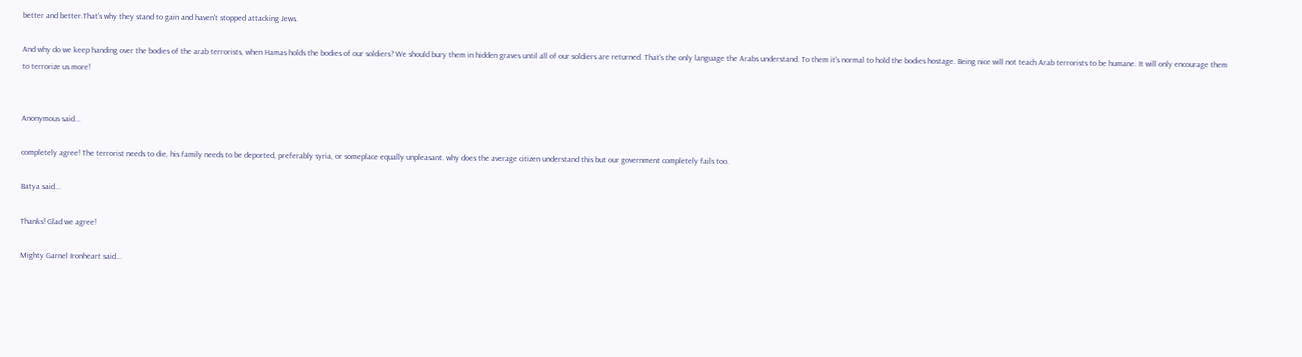better and better.That's why they stand to gain and haven't stopped attacking Jews.

And why do we keep handing over the bodies of the arab terrorists, when Hamas holds the bodies of our soldiers? We should bury them in hidden graves until all of our soldiers are returned. That's the only language the Arabs understand. To them it's normal to hold the bodies hostage. Being nice will not teach Arab terrorists to be humane. It will only encourage them to terrorize us more!


Anonymous said...

completely agree! The terrorist needs to die, his family needs to be deported, preferably syria, or someplace equally unpleasant. why does the average citizen understand this but our government completely fails too.

Batya said...

Thanks! Glad we agree!

Mighty Garnel Ironheart said...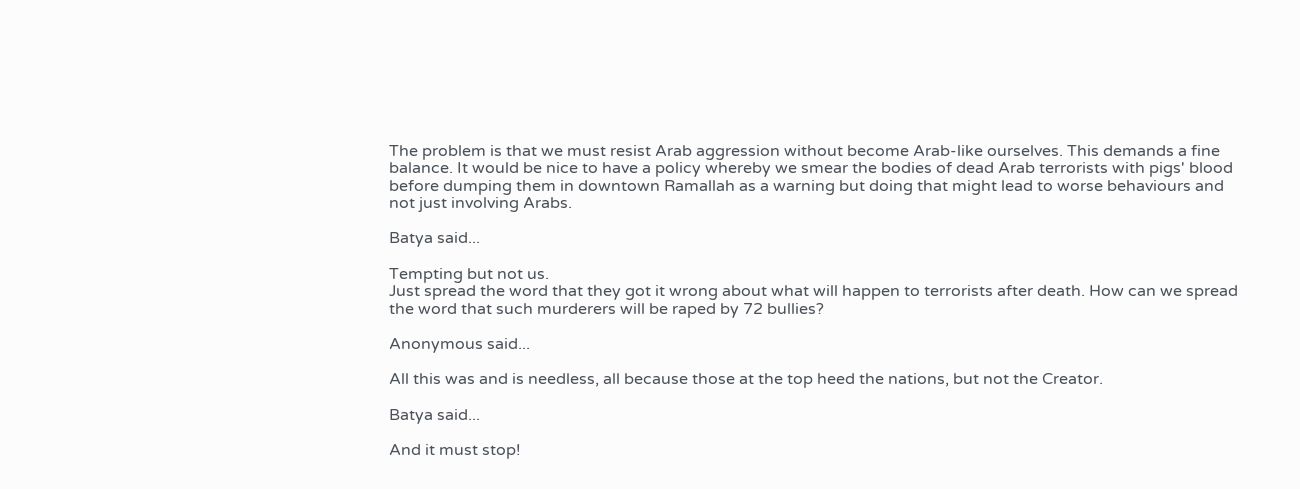The problem is that we must resist Arab aggression without become Arab-like ourselves. This demands a fine balance. It would be nice to have a policy whereby we smear the bodies of dead Arab terrorists with pigs' blood before dumping them in downtown Ramallah as a warning but doing that might lead to worse behaviours and not just involving Arabs.

Batya said...

Tempting but not us.
Just spread the word that they got it wrong about what will happen to terrorists after death. How can we spread the word that such murderers will be raped by 72 bullies?

Anonymous said...

All this was and is needless, all because those at the top heed the nations, but not the Creator.

Batya said...

And it must stop!